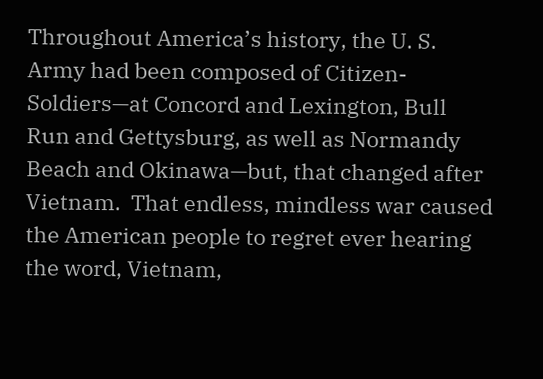Throughout America’s history, the U. S. Army had been composed of Citizen-Soldiers—at Concord and Lexington, Bull Run and Gettysburg, as well as Normandy Beach and Okinawa—but, that changed after Vietnam.  That endless, mindless war caused the American people to regret ever hearing the word, Vietnam,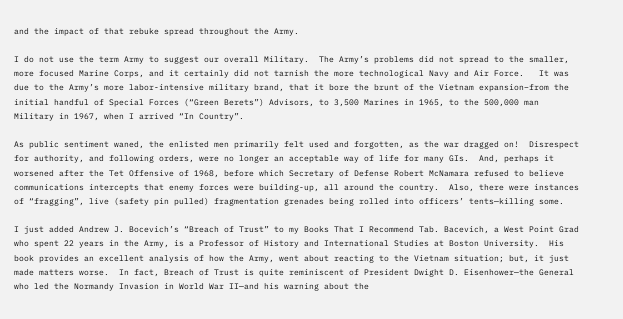and the impact of that rebuke spread throughout the Army.

I do not use the term Army to suggest our overall Military.  The Army’s problems did not spread to the smaller, more focused Marine Corps, and it certainly did not tarnish the more technological Navy and Air Force.   It was due to the Army’s more labor-intensive military brand, that it bore the brunt of the Vietnam expansion–from the initial handful of Special Forces (“Green Berets”) Advisors, to 3,500 Marines in 1965, to the 500,000 man Military in 1967, when I arrived “In Country”.

As public sentiment waned, the enlisted men primarily felt used and forgotten, as the war dragged on!  Disrespect for authority, and following orders, were no longer an acceptable way of life for many GIs.  And, perhaps it worsened after the Tet Offensive of 1968, before which Secretary of Defense Robert McNamara refused to believe communications intercepts that enemy forces were building-up, all around the country.  Also, there were instances of “fragging”, live (safety pin pulled) fragmentation grenades being rolled into officers’ tents—killing some.

I just added Andrew J. Bocevich’s “Breach of Trust” to my Books That I Recommend Tab. Bacevich, a West Point Grad who spent 22 years in the Army, is a Professor of History and International Studies at Boston University.  His book provides an excellent analysis of how the Army, went about reacting to the Vietnam situation; but, it just made matters worse.  In fact, Breach of Trust is quite reminiscent of President Dwight D. Eisenhower—the General who led the Normandy Invasion in World War II—and his warning about the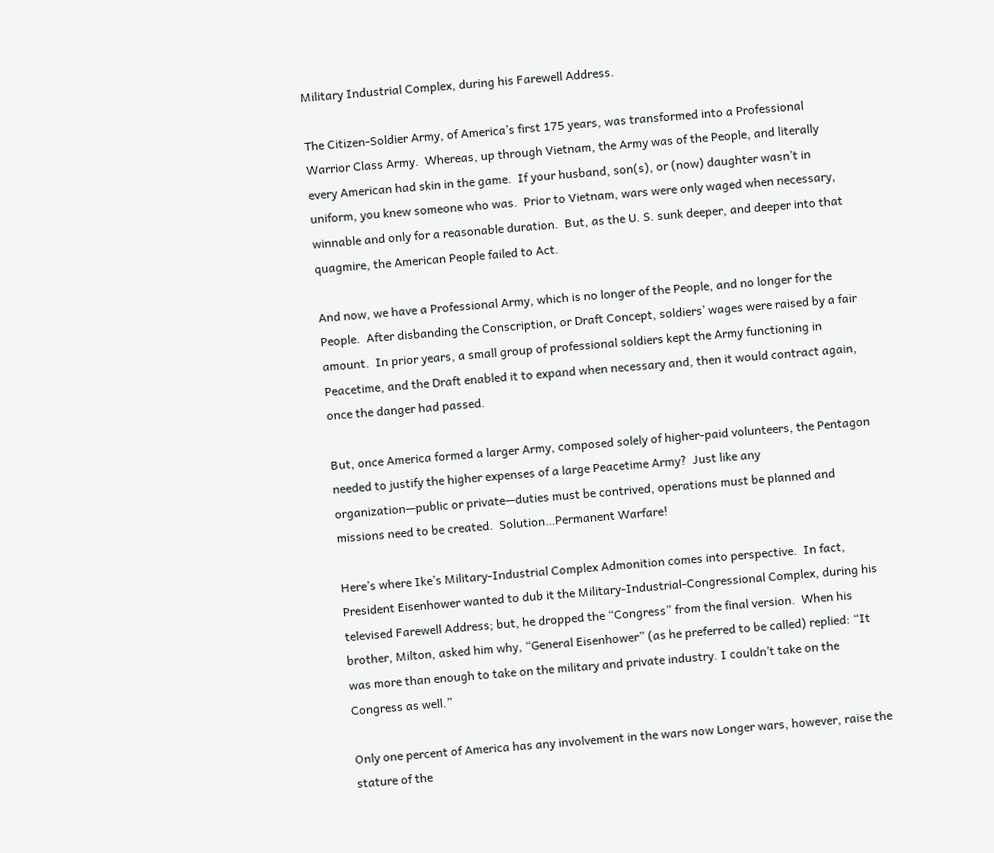Military Industrial Complex, during his Farewell Address.

The Citizen-Soldier Army, of America’s first 175 years, was transformed into a Professional Warrior Class Army.  Whereas, up through Vietnam, the Army was of the People, and literally every American had skin in the game.  If your husband, son(s), or (now) daughter wasn’t in uniform, you knew someone who was.  Prior to Vietnam, wars were only waged when necessary, winnable and only for a reasonable duration.  But, as the U. S. sunk deeper, and deeper into that quagmire, the American People failed to Act.

And now, we have a Professional Army, which is no longer of the People, and no longer for the People.  After disbanding the Conscription, or Draft Concept, soldiers’ wages were raised by a fair amount.  In prior years, a small group of professional soldiers kept the Army functioning in Peacetime, and the Draft enabled it to expand when necessary and, then it would contract again, once the danger had passed.

But, once America formed a larger Army, composed solely of higher-paid volunteers, the Pentagon needed to justify the higher expenses of a large Peacetime Army?  Just like any organization—public or private—duties must be contrived, operations must be planned and missions need to be created.  Solution…Permanent Warfare!

Here’s where Ike’s Military-Industrial Complex Admonition comes into perspective.  In fact, President Eisenhower wanted to dub it the Military-Industrial-Congressional Complex, during his televised Farewell Address; but, he dropped the “Congress” from the final version.  When his brother, Milton, asked him why, “General Eisenhower” (as he preferred to be called) replied: “It was more than enough to take on the military and private industry. I couldn’t take on the Congress as well.”

Only one percent of America has any involvement in the wars now Longer wars, however, raise the stature of the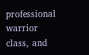professional warrior class, and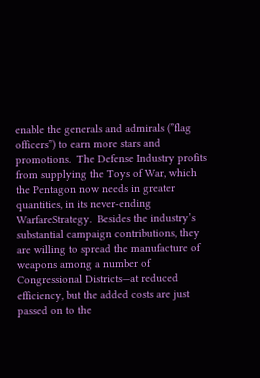enable the generals and admirals (”flag officers”) to earn more stars and promotions.  The Defense Industry profits from supplying the Toys of War, which the Pentagon now needs in greater quantities, in its never-ending WarfareStrategy.  Besides the industry’s substantial campaign contributions, they are willing to spread the manufacture of weapons among a number of Congressional Districts—at reduced efficiency, but the added costs are just passed on to the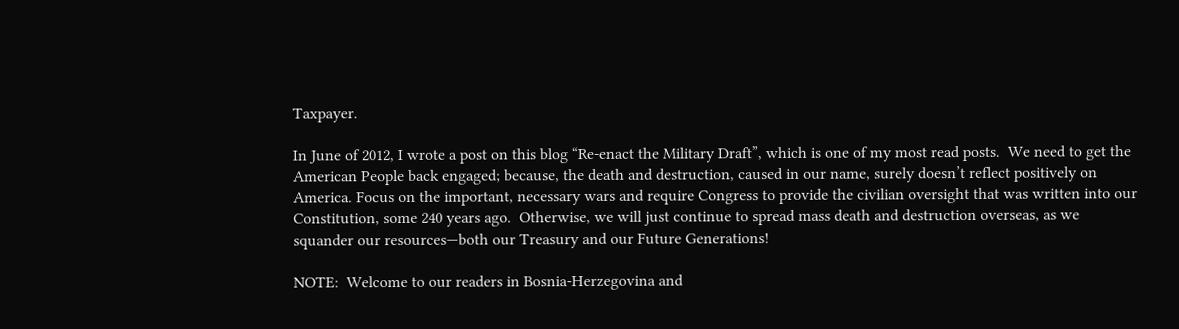Taxpayer.

In June of 2012, I wrote a post on this blog “Re-enact the Military Draft”, which is one of my most read posts.  We need to get the American People back engaged; because, the death and destruction, caused in our name, surely doesn’t reflect positively on America. Focus on the important, necessary wars and require Congress to provide the civilian oversight that was written into our Constitution, some 240 years ago.  Otherwise, we will just continue to spread mass death and destruction overseas, as we squander our resources—both our Treasury and our Future Generations!

NOTE:  Welcome to our readers in Bosnia-Herzegovina and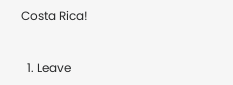Costa Rica!



  1. Leave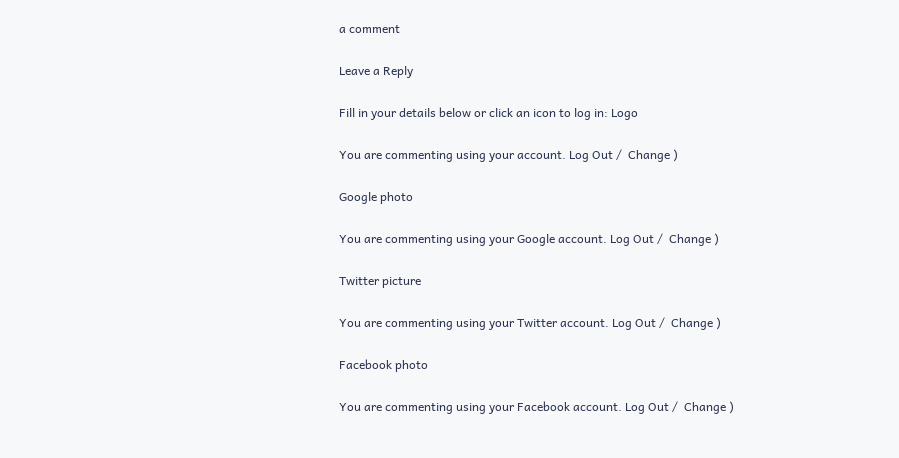a comment

Leave a Reply

Fill in your details below or click an icon to log in: Logo

You are commenting using your account. Log Out /  Change )

Google photo

You are commenting using your Google account. Log Out /  Change )

Twitter picture

You are commenting using your Twitter account. Log Out /  Change )

Facebook photo

You are commenting using your Facebook account. Log Out /  Change )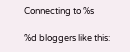Connecting to %s

%d bloggers like this: